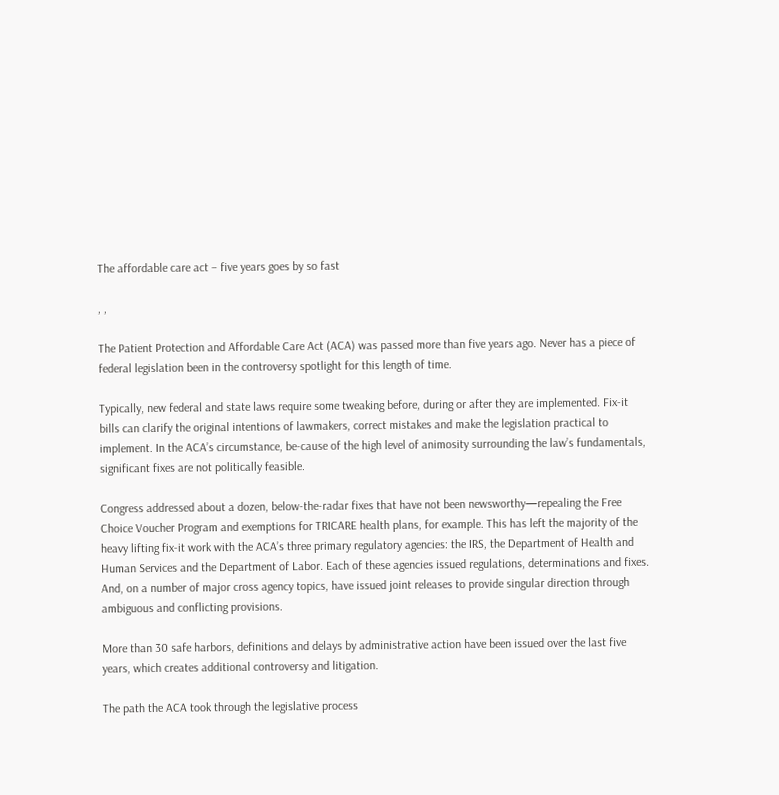The affordable care act – five years goes by so fast

, ,

The Patient Protection and Affordable Care Act (ACA) was passed more than five years ago. Never has a piece of federal legislation been in the controversy spotlight for this length of time.

Typically, new federal and state laws require some tweaking before, during or after they are implemented. Fix-it bills can clarify the original intentions of lawmakers, correct mistakes and make the legislation practical to implement. In the ACA’s circumstance, be-cause of the high level of animosity surrounding the law’s fundamentals, significant fixes are not politically feasible.

Congress addressed about a dozen, below-the-radar fixes that have not been newsworthy—repealing the Free Choice Voucher Program and exemptions for TRICARE health plans, for example. This has left the majority of the heavy lifting fix-it work with the ACA’s three primary regulatory agencies: the IRS, the Department of Health and Human Services and the Department of Labor. Each of these agencies issued regulations, determinations and fixes. And, on a number of major cross agency topics, have issued joint releases to provide singular direction through ambiguous and conflicting provisions.

More than 30 safe harbors, definitions and delays by administrative action have been issued over the last five years, which creates additional controversy and litigation.

The path the ACA took through the legislative process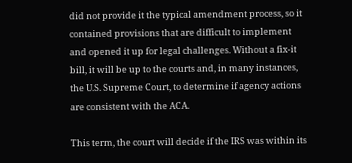did not provide it the typical amendment process, so it contained provisions that are difficult to implement and opened it up for legal challenges. Without a fix-it bill, it will be up to the courts and, in many instances, the U.S. Supreme Court, to determine if agency actions are consistent with the ACA.

This term, the court will decide if the IRS was within its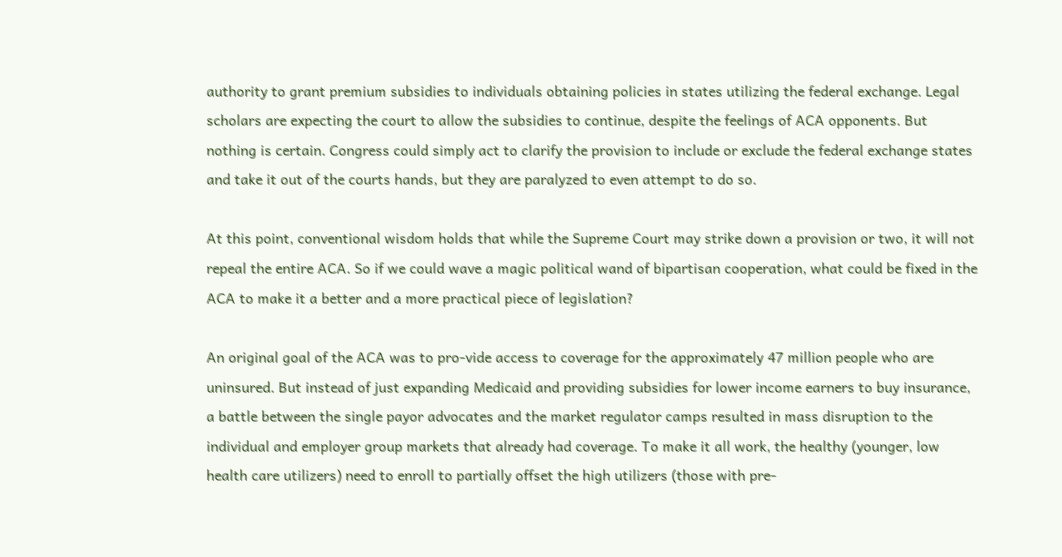authority to grant premium subsidies to individuals obtaining policies in states utilizing the federal exchange. Legal scholars are expecting the court to allow the subsidies to continue, despite the feelings of ACA opponents. But nothing is certain. Congress could simply act to clarify the provision to include or exclude the federal exchange states and take it out of the courts hands, but they are paralyzed to even attempt to do so.

At this point, conventional wisdom holds that while the Supreme Court may strike down a provision or two, it will not repeal the entire ACA. So if we could wave a magic political wand of bipartisan cooperation, what could be fixed in the ACA to make it a better and a more practical piece of legislation?

An original goal of the ACA was to pro-vide access to coverage for the approximately 47 million people who are uninsured. But instead of just expanding Medicaid and providing subsidies for lower income earners to buy insurance, a battle between the single payor advocates and the market regulator camps resulted in mass disruption to the individual and employer group markets that already had coverage. To make it all work, the healthy (younger, low health care utilizers) need to enroll to partially offset the high utilizers (those with pre-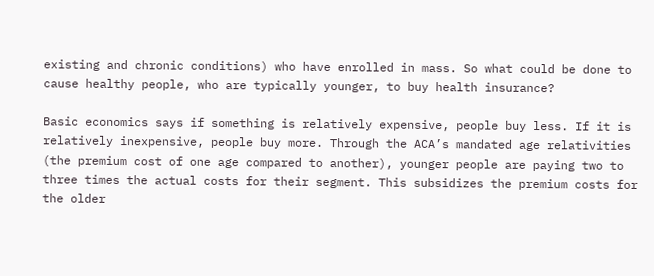existing and chronic conditions) who have enrolled in mass. So what could be done to cause healthy people, who are typically younger, to buy health insurance?

Basic economics says if something is relatively expensive, people buy less. If it is relatively inexpensive, people buy more. Through the ACA’s mandated age relativities (the premium cost of one age compared to another), younger people are paying two to three times the actual costs for their segment. This subsidizes the premium costs for the older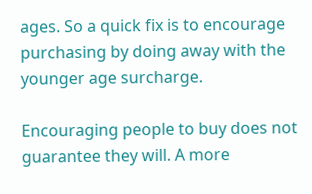ages. So a quick fix is to encourage purchasing by doing away with the younger age surcharge.

Encouraging people to buy does not guarantee they will. A more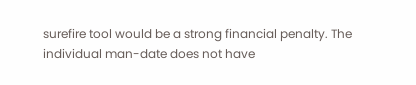surefire tool would be a strong financial penalty. The individual man-date does not have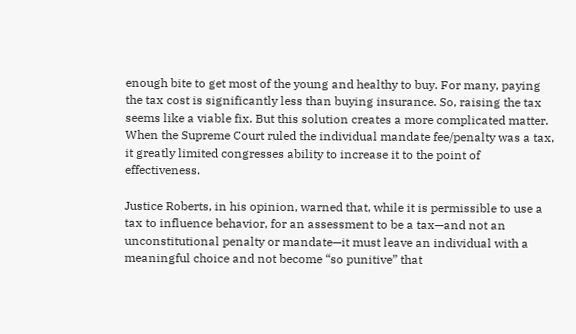enough bite to get most of the young and healthy to buy. For many, paying the tax cost is significantly less than buying insurance. So, raising the tax seems like a viable fix. But this solution creates a more complicated matter. When the Supreme Court ruled the individual mandate fee/penalty was a tax, it greatly limited congresses ability to increase it to the point of effectiveness.

Justice Roberts, in his opinion, warned that, while it is permissible to use a tax to influence behavior, for an assessment to be a tax—and not an unconstitutional penalty or mandate—it must leave an individual with a meaningful choice and not become “so punitive” that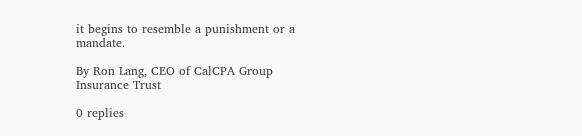it begins to resemble a punishment or a mandate.

By Ron Lang, CEO of CalCPA Group Insurance Trust

0 replies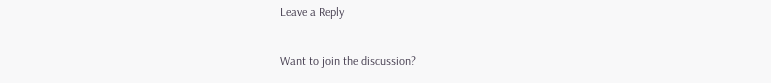Leave a Reply

Want to join the discussion?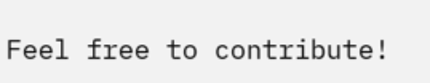Feel free to contribute!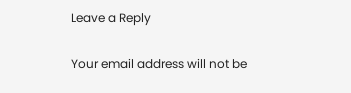Leave a Reply

Your email address will not be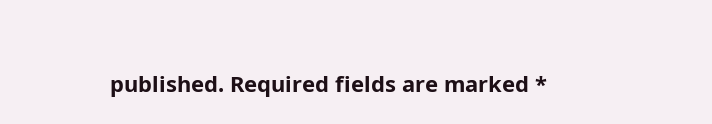published. Required fields are marked *